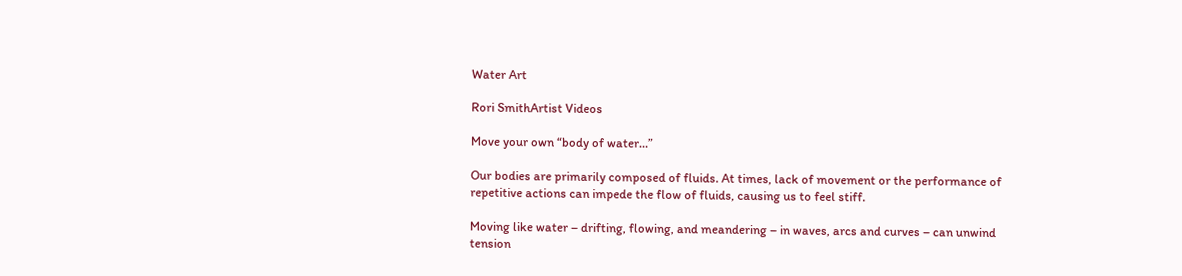Water Art

Rori SmithArtist Videos

Move your own “body of water…”

Our bodies are primarily composed of fluids. At times, lack of movement or the performance of repetitive actions can impede the flow of fluids, causing us to feel stiff.

Moving like water – drifting, flowing, and meandering – in waves, arcs and curves – can unwind tension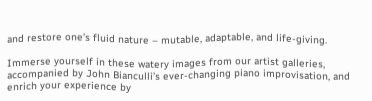and restore one’s fluid nature – mutable, adaptable, and life-giving.

Immerse yourself in these watery images from our artist galleries, accompanied by John Bianculli’s ever-changing piano improvisation, and enrich your experience by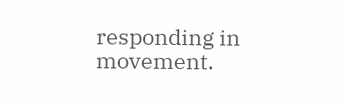responding in movement.